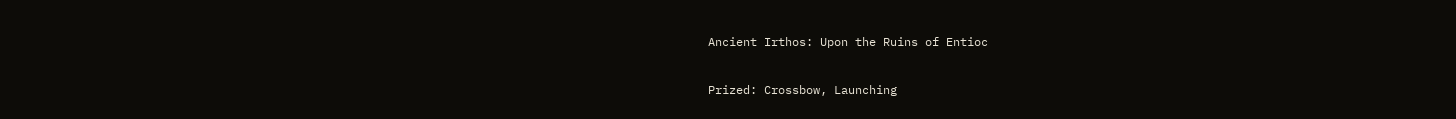Ancient Irthos: Upon the Ruins of Entioc

Prized: Crossbow, Launching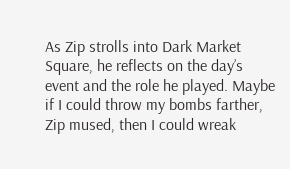As Zip strolls into Dark Market Square, he reflects on the day’s event and the role he played. Maybe if I could throw my bombs farther, Zip mused, then I could wreak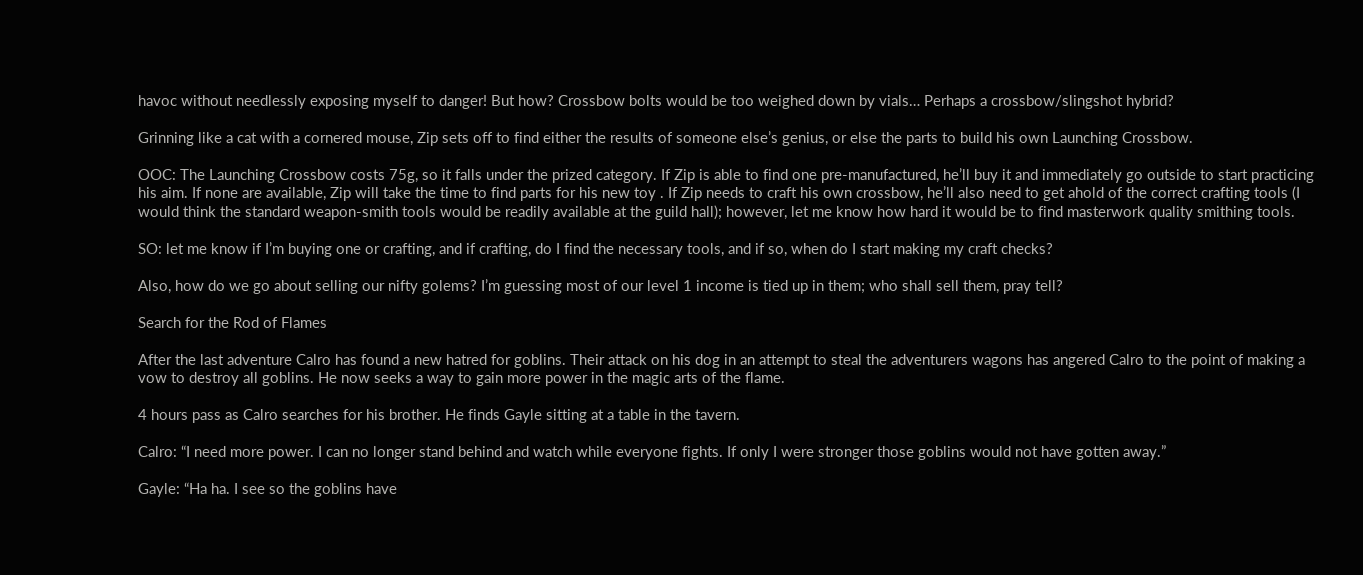havoc without needlessly exposing myself to danger! But how? Crossbow bolts would be too weighed down by vials… Perhaps a crossbow/slingshot hybrid?

Grinning like a cat with a cornered mouse, Zip sets off to find either the results of someone else’s genius, or else the parts to build his own Launching Crossbow.

OOC: The Launching Crossbow costs 75g, so it falls under the prized category. If Zip is able to find one pre-manufactured, he’ll buy it and immediately go outside to start practicing his aim. If none are available, Zip will take the time to find parts for his new toy . If Zip needs to craft his own crossbow, he’ll also need to get ahold of the correct crafting tools (I would think the standard weapon-smith tools would be readily available at the guild hall); however, let me know how hard it would be to find masterwork quality smithing tools.

SO: let me know if I’m buying one or crafting, and if crafting, do I find the necessary tools, and if so, when do I start making my craft checks?

Also, how do we go about selling our nifty golems? I’m guessing most of our level 1 income is tied up in them; who shall sell them, pray tell?

Search for the Rod of Flames

After the last adventure Calro has found a new hatred for goblins. Their attack on his dog in an attempt to steal the adventurers wagons has angered Calro to the point of making a vow to destroy all goblins. He now seeks a way to gain more power in the magic arts of the flame.

4 hours pass as Calro searches for his brother. He finds Gayle sitting at a table in the tavern.

Calro: “I need more power. I can no longer stand behind and watch while everyone fights. If only I were stronger those goblins would not have gotten away.”

Gayle: “Ha ha. I see so the goblins have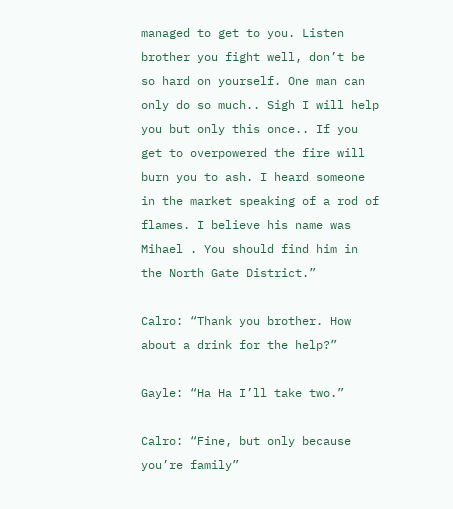managed to get to you. Listen brother you fight well, don’t be so hard on yourself. One man can only do so much.. Sigh I will help you but only this once.. If you get to overpowered the fire will burn you to ash. I heard someone in the market speaking of a rod of flames. I believe his name was Mihael . You should find him in the North Gate District.”

Calro: “Thank you brother. How about a drink for the help?”

Gayle: “Ha Ha I’ll take two.”

Calro: “Fine, but only because you’re family”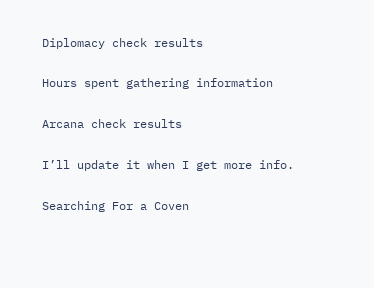Diplomacy check results

Hours spent gathering information

Arcana check results

I’ll update it when I get more info.

Searching For a Coven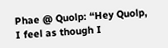Phae @ Quolp: “Hey Quolp, I feel as though I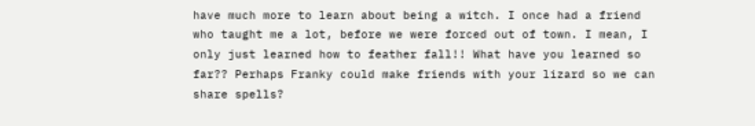have much more to learn about being a witch. I once had a friend who taught me a lot, before we were forced out of town. I mean, I only just learned how to feather fall!! What have you learned so far?? Perhaps Franky could make friends with your lizard so we can share spells?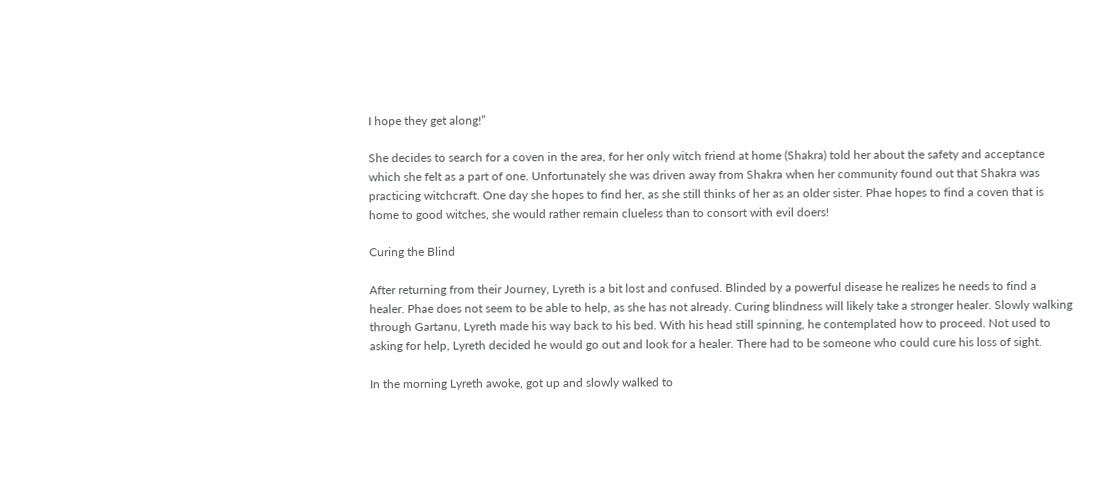I hope they get along!”

She decides to search for a coven in the area, for her only witch friend at home (Shakra) told her about the safety and acceptance which she felt as a part of one. Unfortunately she was driven away from Shakra when her community found out that Shakra was practicing witchcraft. One day she hopes to find her, as she still thinks of her as an older sister. Phae hopes to find a coven that is home to good witches, she would rather remain clueless than to consort with evil doers!

Curing the Blind

After returning from their Journey, Lyreth is a bit lost and confused. Blinded by a powerful disease he realizes he needs to find a healer. Phae does not seem to be able to help, as she has not already. Curing blindness will likely take a stronger healer. Slowly walking through Gartanu, Lyreth made his way back to his bed. With his head still spinning, he contemplated how to proceed. Not used to asking for help, Lyreth decided he would go out and look for a healer. There had to be someone who could cure his loss of sight.

In the morning Lyreth awoke, got up and slowly walked to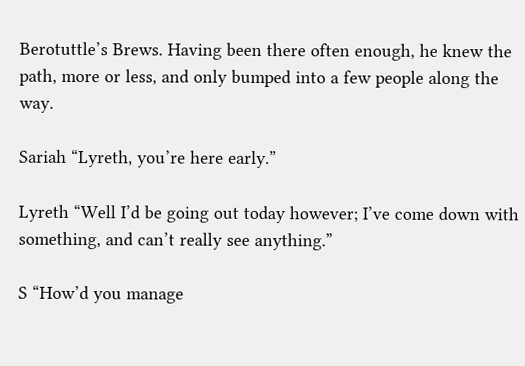Berotuttle’s Brews. Having been there often enough, he knew the path, more or less, and only bumped into a few people along the way.

Sariah “Lyreth, you’re here early.”

Lyreth “Well I’d be going out today however; I’ve come down with something, and can’t really see anything.”

S “How’d you manage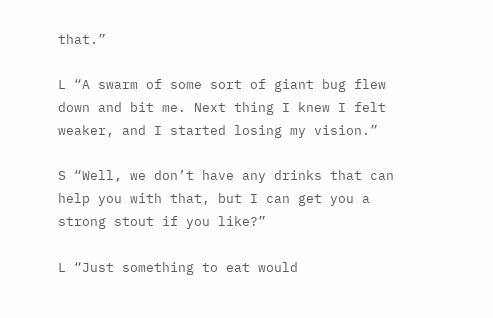that.”

L “A swarm of some sort of giant bug flew down and bit me. Next thing I knew I felt weaker, and I started losing my vision.”

S “Well, we don’t have any drinks that can help you with that, but I can get you a strong stout if you like?”

L “Just something to eat would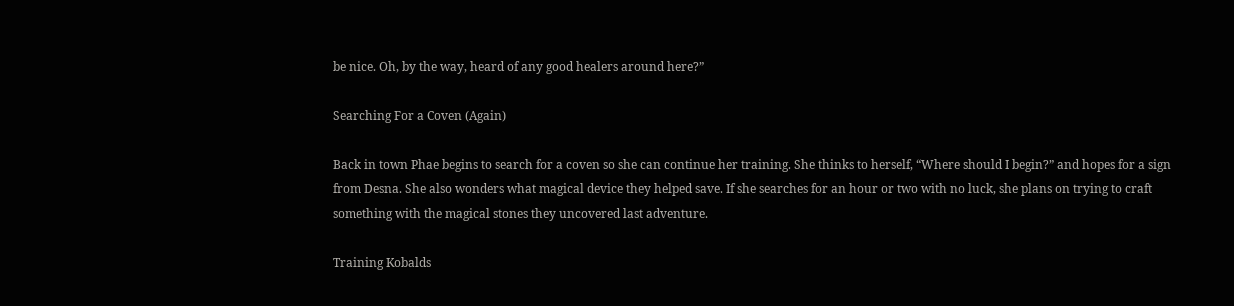be nice. Oh, by the way, heard of any good healers around here?”

Searching For a Coven (Again)

Back in town Phae begins to search for a coven so she can continue her training. She thinks to herself, “Where should I begin?” and hopes for a sign from Desna. She also wonders what magical device they helped save. If she searches for an hour or two with no luck, she plans on trying to craft something with the magical stones they uncovered last adventure.

Training Kobalds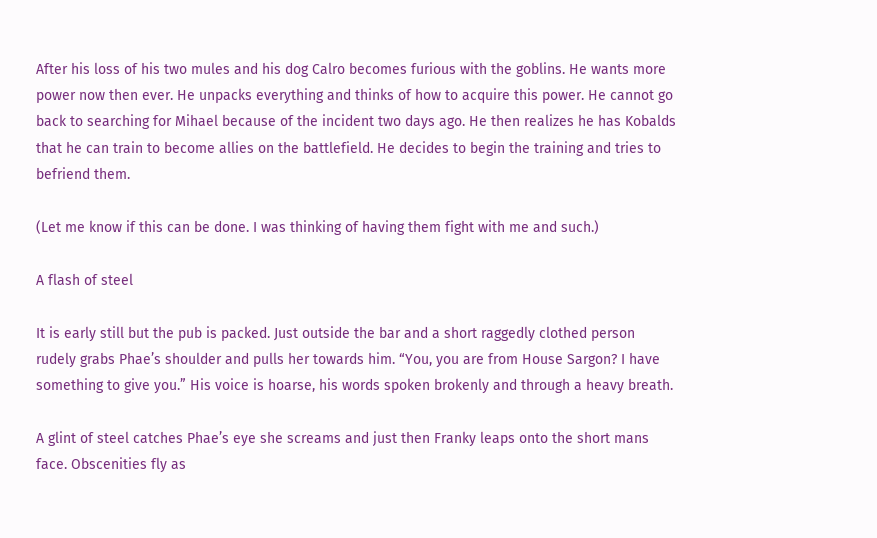After his loss of his two mules and his dog Calro becomes furious with the goblins. He wants more power now then ever. He unpacks everything and thinks of how to acquire this power. He cannot go back to searching for Mihael because of the incident two days ago. He then realizes he has Kobalds that he can train to become allies on the battlefield. He decides to begin the training and tries to befriend them.

(Let me know if this can be done. I was thinking of having them fight with me and such.)

A flash of steel

It is early still but the pub is packed. Just outside the bar and a short raggedly clothed person rudely grabs Phae’s shoulder and pulls her towards him. “You, you are from House Sargon? I have something to give you.” His voice is hoarse, his words spoken brokenly and through a heavy breath.

A glint of steel catches Phae’s eye she screams and just then Franky leaps onto the short mans face. Obscenities fly as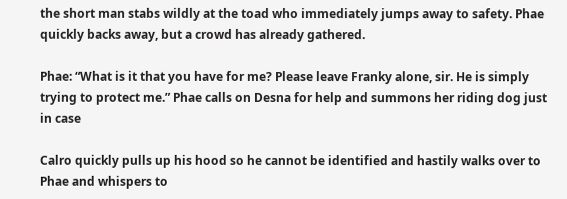the short man stabs wildly at the toad who immediately jumps away to safety. Phae quickly backs away, but a crowd has already gathered.

Phae: “What is it that you have for me? Please leave Franky alone, sir. He is simply trying to protect me.” Phae calls on Desna for help and summons her riding dog just in case

Calro quickly pulls up his hood so he cannot be identified and hastily walks over to Phae and whispers to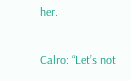her.

Calro: “Let’s not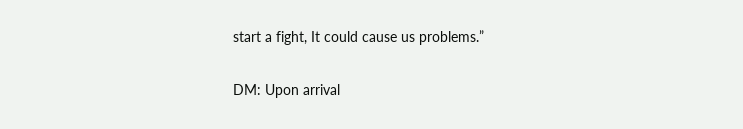start a fight, It could cause us problems.”

DM: Upon arrival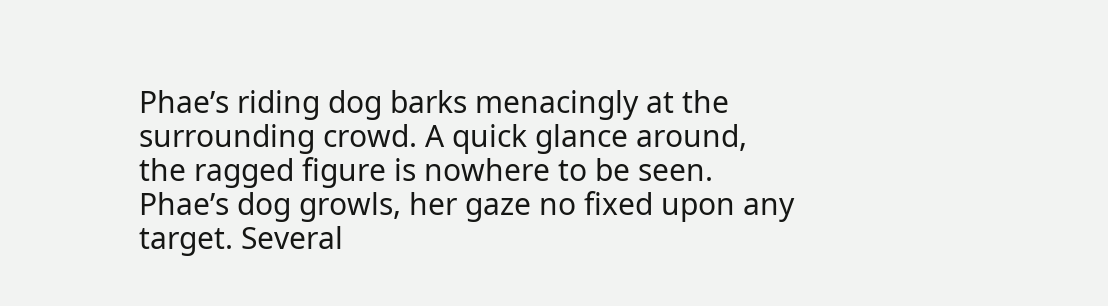Phae’s riding dog barks menacingly at the surrounding crowd. A quick glance around, the ragged figure is nowhere to be seen. Phae’s dog growls, her gaze no fixed upon any target. Several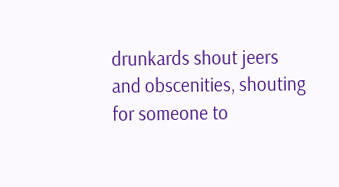drunkards shout jeers and obscenities, shouting for someone to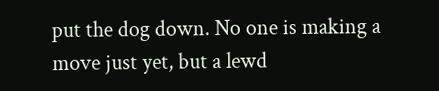put the dog down. No one is making a move just yet, but a lewd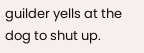guilder yells at the dog to shut up.